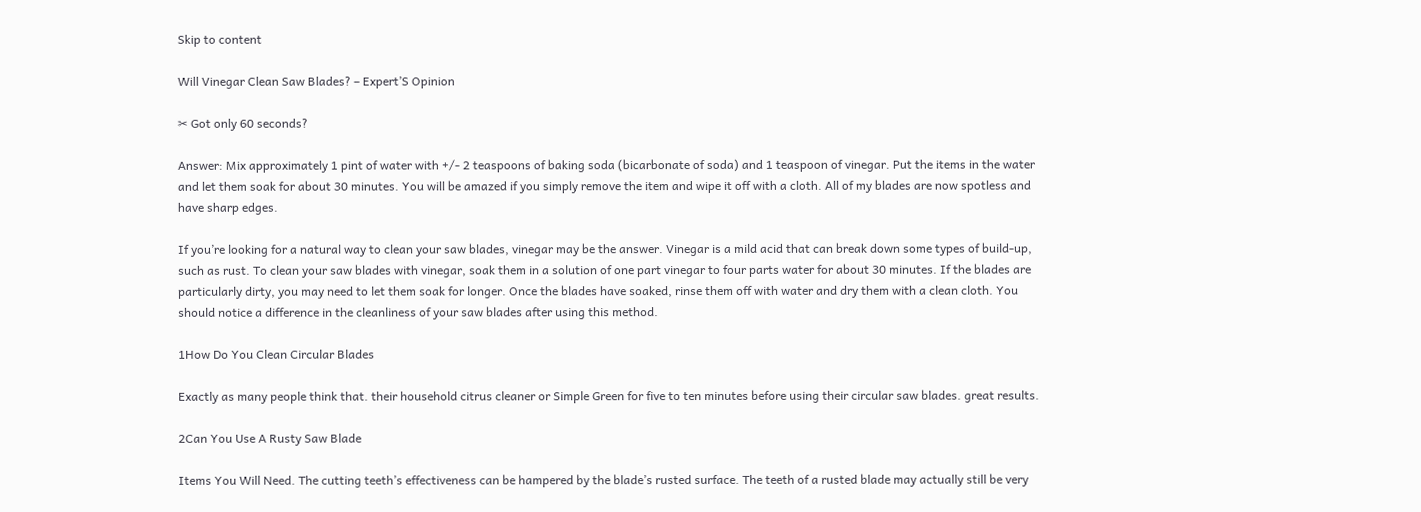Skip to content

Will Vinegar Clean Saw Blades? – Expert’S Opinion

✂ Got only 60 seconds?

Answer: Mix approximately 1 pint of water with +/- 2 teaspoons of baking soda (bicarbonate of soda) and 1 teaspoon of vinegar. Put the items in the water and let them soak for about 30 minutes. You will be amazed if you simply remove the item and wipe it off with a cloth. All of my blades are now spotless and have sharp edges.

If you’re looking for a natural way to clean your saw blades, vinegar may be the answer. Vinegar is a mild acid that can break down some types of build-up, such as rust. To clean your saw blades with vinegar, soak them in a solution of one part vinegar to four parts water for about 30 minutes. If the blades are particularly dirty, you may need to let them soak for longer. Once the blades have soaked, rinse them off with water and dry them with a clean cloth. You should notice a difference in the cleanliness of your saw blades after using this method.

1How Do You Clean Circular Blades

Exactly as many people think that. their household citrus cleaner or Simple Green for five to ten minutes before using their circular saw blades. great results.

2Can You Use A Rusty Saw Blade

Items You Will Need. The cutting teeth’s effectiveness can be hampered by the blade’s rusted surface. The teeth of a rusted blade may actually still be very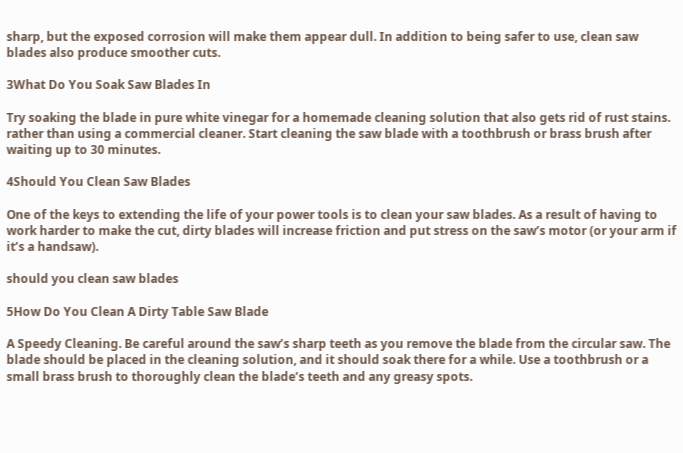sharp, but the exposed corrosion will make them appear dull. In addition to being safer to use, clean saw blades also produce smoother cuts.

3What Do You Soak Saw Blades In

Try soaking the blade in pure white vinegar for a homemade cleaning solution that also gets rid of rust stains. rather than using a commercial cleaner. Start cleaning the saw blade with a toothbrush or brass brush after waiting up to 30 minutes.

4Should You Clean Saw Blades

One of the keys to extending the life of your power tools is to clean your saw blades. As a result of having to work harder to make the cut, dirty blades will increase friction and put stress on the saw’s motor (or your arm if it’s a handsaw).

should you clean saw blades

5How Do You Clean A Dirty Table Saw Blade

A Speedy Cleaning. Be careful around the saw’s sharp teeth as you remove the blade from the circular saw. The blade should be placed in the cleaning solution, and it should soak there for a while. Use a toothbrush or a small brass brush to thoroughly clean the blade’s teeth and any greasy spots.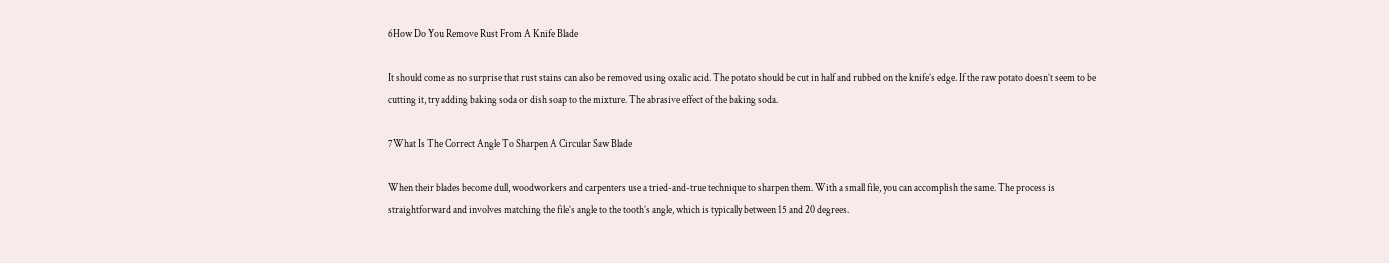6How Do You Remove Rust From A Knife Blade

It should come as no surprise that rust stains can also be removed using oxalic acid. The potato should be cut in half and rubbed on the knife’s edge. If the raw potato doesn’t seem to be cutting it, try adding baking soda or dish soap to the mixture. The abrasive effect of the baking soda.

7What Is The Correct Angle To Sharpen A Circular Saw Blade

When their blades become dull, woodworkers and carpenters use a tried-and-true technique to sharpen them. With a small file, you can accomplish the same. The process is straightforward and involves matching the file’s angle to the tooth’s angle, which is typically between 15 and 20 degrees.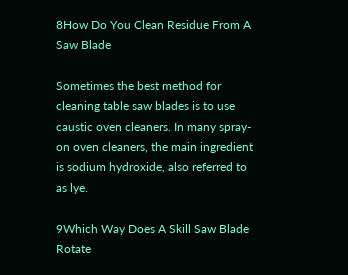8How Do You Clean Residue From A Saw Blade

Sometimes the best method for cleaning table saw blades is to use caustic oven cleaners. In many spray-on oven cleaners, the main ingredient is sodium hydroxide, also referred to as lye.

9Which Way Does A Skill Saw Blade Rotate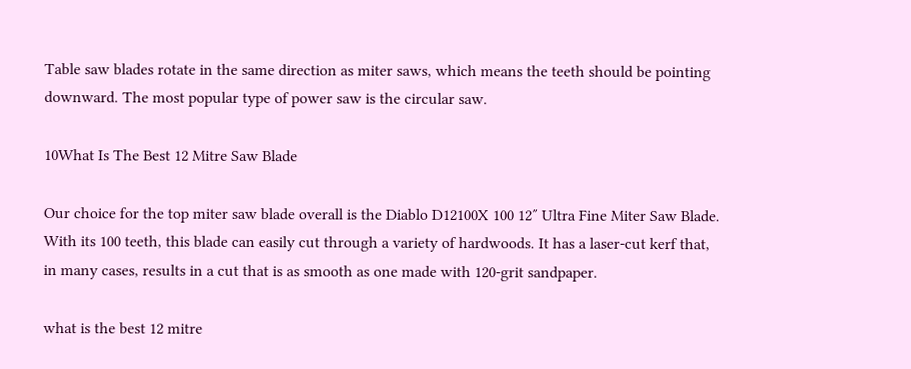Table saw blades rotate in the same direction as miter saws, which means the teeth should be pointing downward. The most popular type of power saw is the circular saw.

10What Is The Best 12 Mitre Saw Blade

Our choice for the top miter saw blade overall is the Diablo D12100X 100 12″ Ultra Fine Miter Saw Blade. With its 100 teeth, this blade can easily cut through a variety of hardwoods. It has a laser-cut kerf that, in many cases, results in a cut that is as smooth as one made with 120-grit sandpaper.

what is the best 12 mitre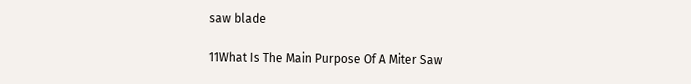saw blade

11What Is The Main Purpose Of A Miter Saw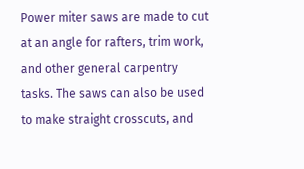Power miter saws are made to cut at an angle for rafters, trim work, and other general carpentry tasks. The saws can also be used to make straight crosscuts, and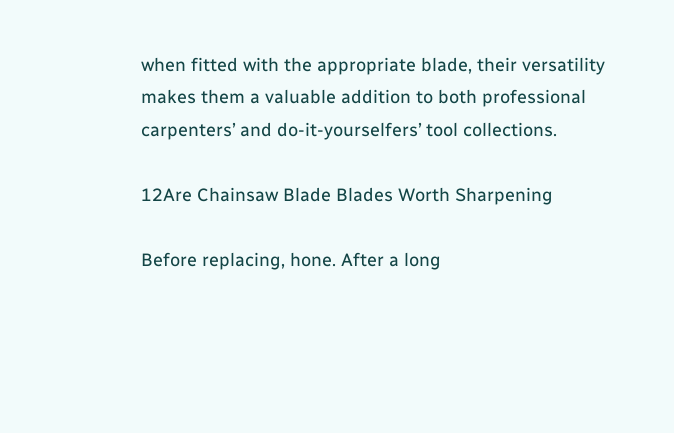when fitted with the appropriate blade, their versatility makes them a valuable addition to both professional carpenters’ and do-it-yourselfers’ tool collections.

12Are Chainsaw Blade Blades Worth Sharpening

Before replacing, hone. After a long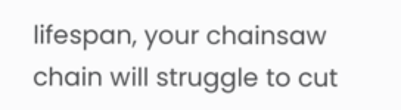lifespan, your chainsaw chain will struggle to cut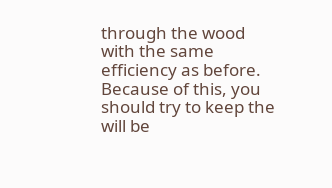through the wood with the same efficiency as before. Because of this, you should try to keep the will be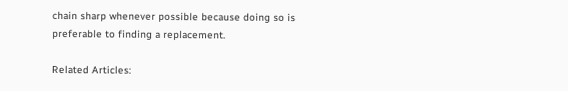chain sharp whenever possible because doing so is preferable to finding a replacement.

Related Articles: